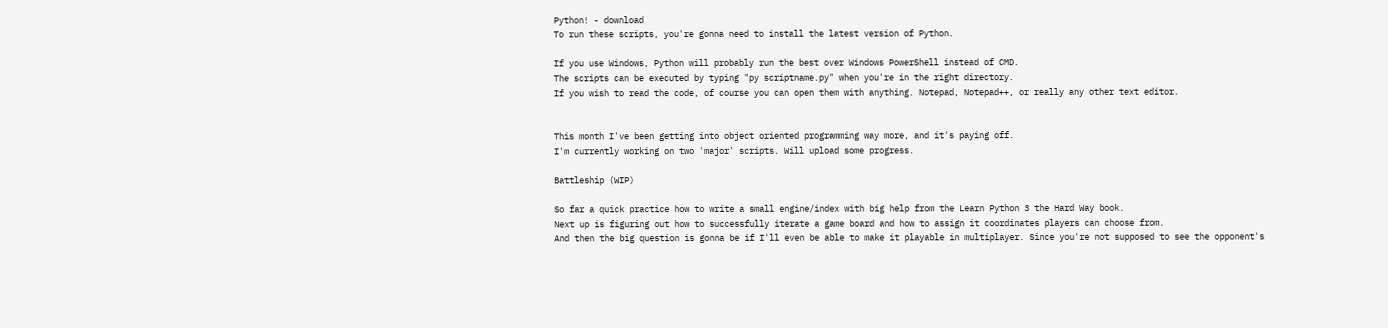Python! - download
To run these scripts, you're gonna need to install the latest version of Python.

If you use Windows, Python will probably run the best over Windows PowerShell instead of CMD.
The scripts can be executed by typing "py scriptname.py" when you're in the right directory.
If you wish to read the code, of course you can open them with anything. Notepad, Notepad++, or really any other text editor.


This month I've been getting into object oriented programming way more, and it's paying off.
I'm currently working on two 'major' scripts. Will upload some progress.

Battleship (WIP)

So far a quick practice how to write a small engine/index with big help from the Learn Python 3 the Hard Way book.
Next up is figuring out how to successfully iterate a game board and how to assign it coordinates players can choose from.
And then the big question is gonna be if I'll even be able to make it playable in multiplayer. Since you're not supposed to see the opponent's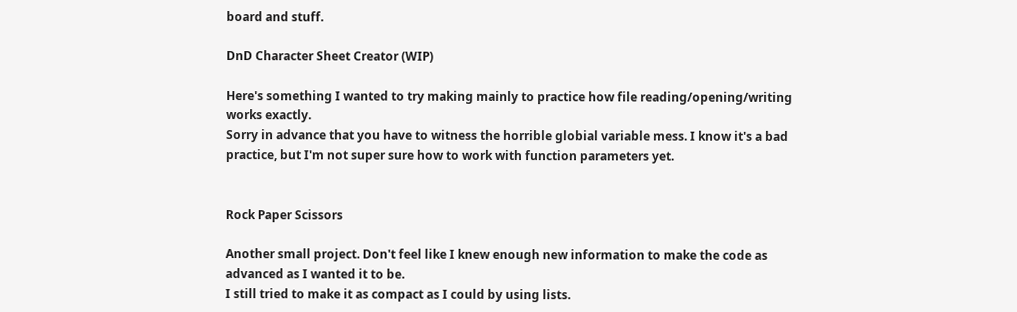board and stuff.

DnD Character Sheet Creator (WIP)

Here's something I wanted to try making mainly to practice how file reading/opening/writing works exactly.
Sorry in advance that you have to witness the horrible globial variable mess. I know it's a bad practice, but I'm not super sure how to work with function parameters yet.


Rock Paper Scissors

Another small project. Don't feel like I knew enough new information to make the code as advanced as I wanted it to be.
I still tried to make it as compact as I could by using lists.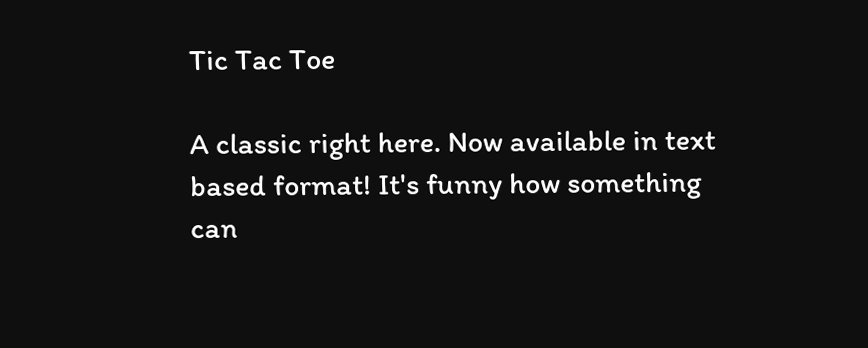Tic Tac Toe

A classic right here. Now available in text based format! It's funny how something can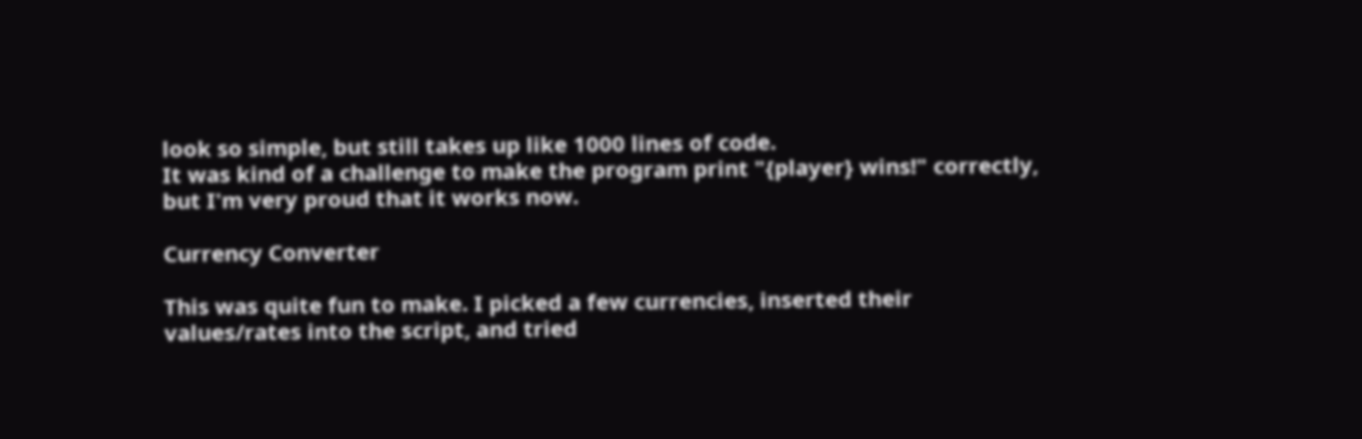look so simple, but still takes up like 1000 lines of code.
It was kind of a challenge to make the program print "{player} wins!" correctly, but I'm very proud that it works now.

Currency Converter

This was quite fun to make. I picked a few currencies, inserted their values/rates into the script, and tried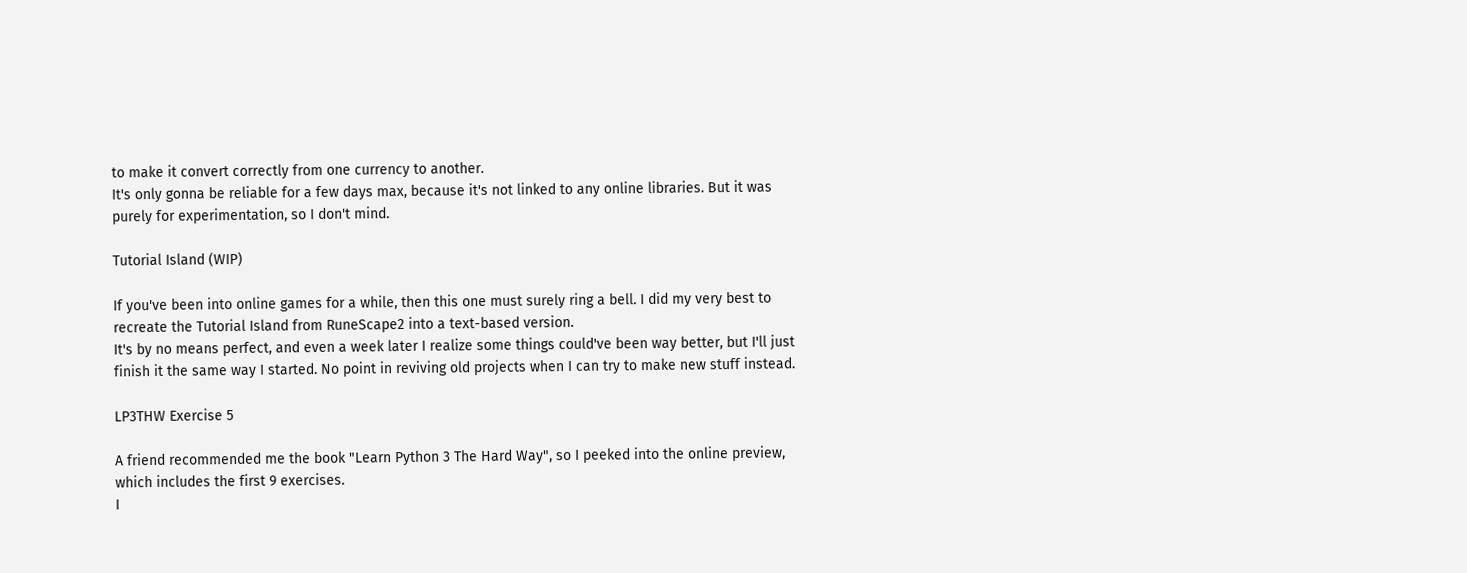to make it convert correctly from one currency to another.
It's only gonna be reliable for a few days max, because it's not linked to any online libraries. But it was purely for experimentation, so I don't mind.

Tutorial Island (WIP)

If you've been into online games for a while, then this one must surely ring a bell. I did my very best to recreate the Tutorial Island from RuneScape2 into a text-based version.
It's by no means perfect, and even a week later I realize some things could've been way better, but I'll just finish it the same way I started. No point in reviving old projects when I can try to make new stuff instead.

LP3THW Exercise 5

A friend recommended me the book "Learn Python 3 The Hard Way", so I peeked into the online preview, which includes the first 9 exercises.
I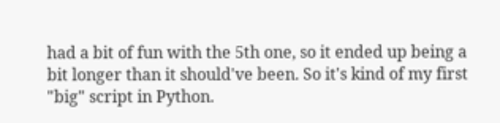had a bit of fun with the 5th one, so it ended up being a bit longer than it should've been. So it's kind of my first "big" script in Python.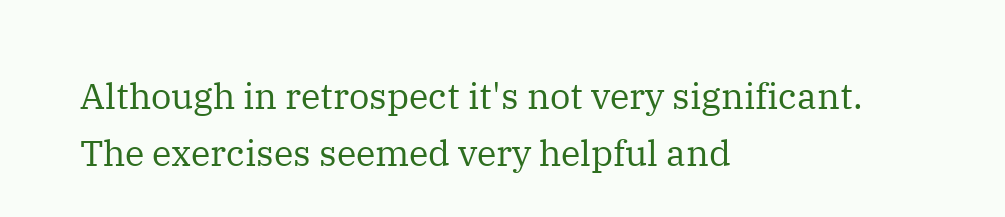Although in retrospect it's not very significant.
The exercises seemed very helpful and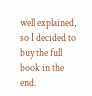well explained, so I decided to buy the full book in the end.